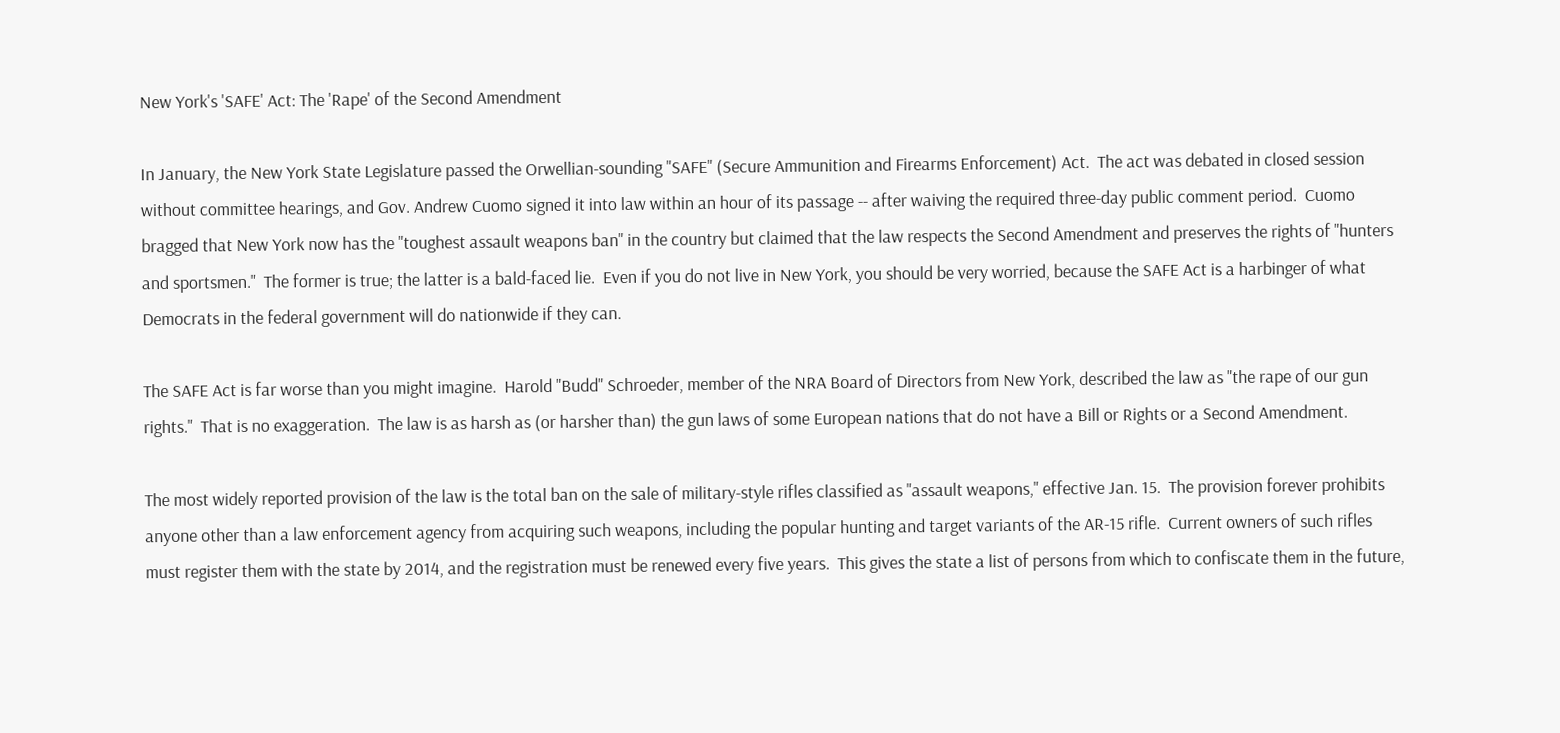New York's 'SAFE' Act: The 'Rape' of the Second Amendment

In January, the New York State Legislature passed the Orwellian-sounding "SAFE" (Secure Ammunition and Firearms Enforcement) Act.  The act was debated in closed session without committee hearings, and Gov. Andrew Cuomo signed it into law within an hour of its passage -- after waiving the required three-day public comment period.  Cuomo bragged that New York now has the "toughest assault weapons ban" in the country but claimed that the law respects the Second Amendment and preserves the rights of "hunters and sportsmen."  The former is true; the latter is a bald-faced lie.  Even if you do not live in New York, you should be very worried, because the SAFE Act is a harbinger of what Democrats in the federal government will do nationwide if they can.

The SAFE Act is far worse than you might imagine.  Harold "Budd" Schroeder, member of the NRA Board of Directors from New York, described the law as "the rape of our gun rights."  That is no exaggeration.  The law is as harsh as (or harsher than) the gun laws of some European nations that do not have a Bill or Rights or a Second Amendment.

The most widely reported provision of the law is the total ban on the sale of military-style rifles classified as "assault weapons," effective Jan. 15.  The provision forever prohibits anyone other than a law enforcement agency from acquiring such weapons, including the popular hunting and target variants of the AR-15 rifle.  Current owners of such rifles must register them with the state by 2014, and the registration must be renewed every five years.  This gives the state a list of persons from which to confiscate them in the future,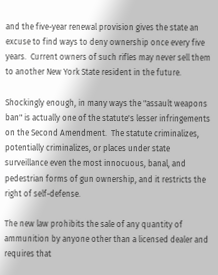and the five-year renewal provision gives the state an excuse to find ways to deny ownership once every five years.  Current owners of such rifles may never sell them to another New York State resident in the future.

Shockingly enough, in many ways the "assault weapons ban" is actually one of the statute's lesser infringements on the Second Amendment.  The statute criminalizes, potentially criminalizes, or places under state surveillance even the most innocuous, banal, and pedestrian forms of gun ownership, and it restricts the right of self-defense.

The new law prohibits the sale of any quantity of ammunition by anyone other than a licensed dealer and requires that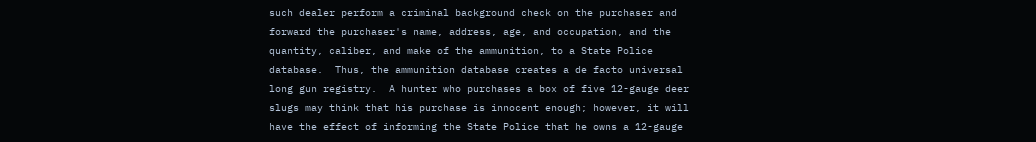such dealer perform a criminal background check on the purchaser and forward the purchaser's name, address, age, and occupation, and the quantity, caliber, and make of the ammunition, to a State Police database.  Thus, the ammunition database creates a de facto universal long gun registry.  A hunter who purchases a box of five 12-gauge deer slugs may think that his purchase is innocent enough; however, it will have the effect of informing the State Police that he owns a 12-gauge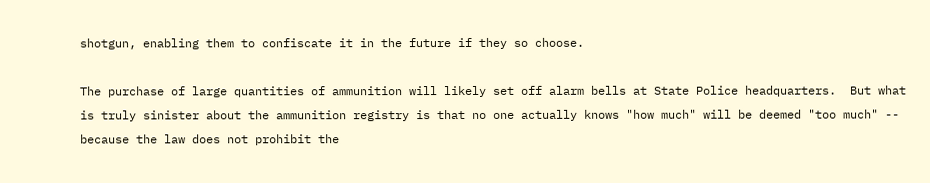shotgun, enabling them to confiscate it in the future if they so choose.

The purchase of large quantities of ammunition will likely set off alarm bells at State Police headquarters.  But what is truly sinister about the ammunition registry is that no one actually knows "how much" will be deemed "too much" -- because the law does not prohibit the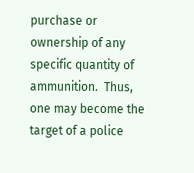purchase or ownership of any specific quantity of ammunition.  Thus, one may become the target of a police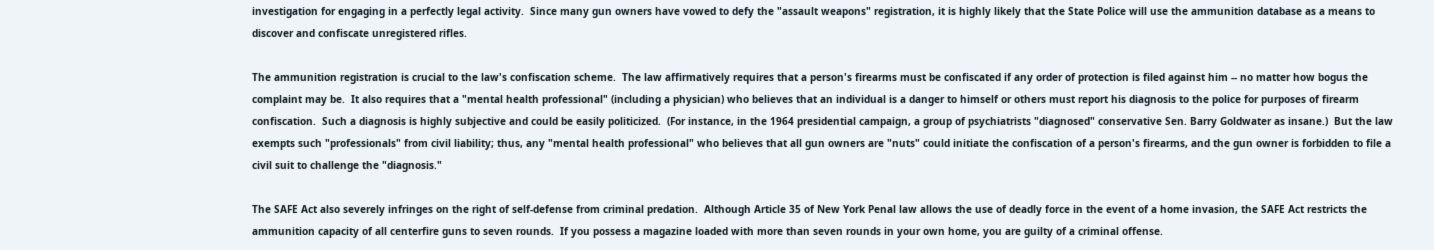investigation for engaging in a perfectly legal activity.  Since many gun owners have vowed to defy the "assault weapons" registration, it is highly likely that the State Police will use the ammunition database as a means to discover and confiscate unregistered rifles.

The ammunition registration is crucial to the law's confiscation scheme.  The law affirmatively requires that a person's firearms must be confiscated if any order of protection is filed against him -- no matter how bogus the complaint may be.  It also requires that a "mental health professional" (including a physician) who believes that an individual is a danger to himself or others must report his diagnosis to the police for purposes of firearm confiscation.  Such a diagnosis is highly subjective and could be easily politicized.  (For instance, in the 1964 presidential campaign, a group of psychiatrists "diagnosed" conservative Sen. Barry Goldwater as insane.)  But the law exempts such "professionals" from civil liability; thus, any "mental health professional" who believes that all gun owners are "nuts" could initiate the confiscation of a person's firearms, and the gun owner is forbidden to file a civil suit to challenge the "diagnosis."

The SAFE Act also severely infringes on the right of self-defense from criminal predation.  Although Article 35 of New York Penal law allows the use of deadly force in the event of a home invasion, the SAFE Act restricts the ammunition capacity of all centerfire guns to seven rounds.  If you possess a magazine loaded with more than seven rounds in your own home, you are guilty of a criminal offense.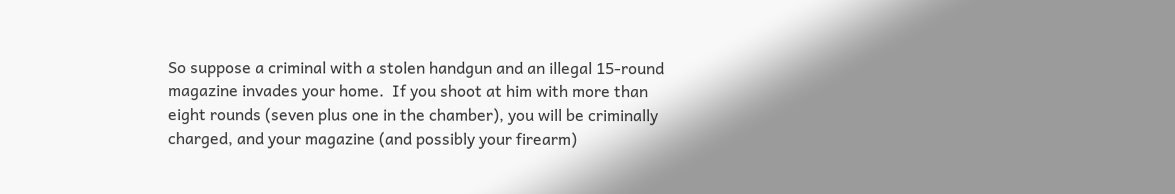So suppose a criminal with a stolen handgun and an illegal 15-round magazine invades your home.  If you shoot at him with more than eight rounds (seven plus one in the chamber), you will be criminally charged, and your magazine (and possibly your firearm)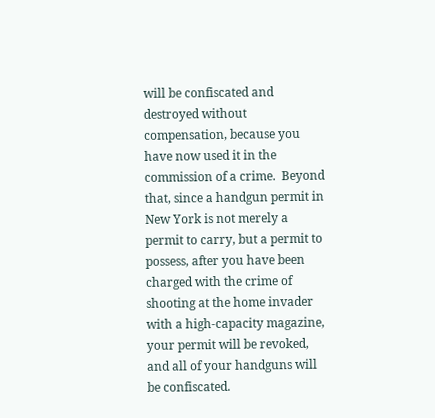will be confiscated and destroyed without compensation, because you have now used it in the commission of a crime.  Beyond that, since a handgun permit in New York is not merely a permit to carry, but a permit to possess, after you have been charged with the crime of shooting at the home invader with a high-capacity magazine, your permit will be revoked, and all of your handguns will be confiscated.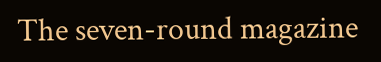The seven-round magazine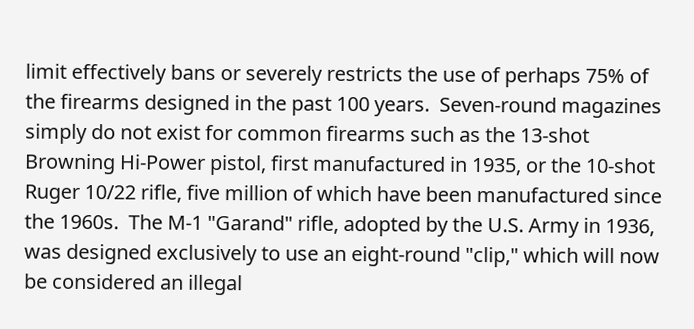limit effectively bans or severely restricts the use of perhaps 75% of the firearms designed in the past 100 years.  Seven-round magazines simply do not exist for common firearms such as the 13-shot Browning Hi-Power pistol, first manufactured in 1935, or the 10-shot Ruger 10/22 rifle, five million of which have been manufactured since the 1960s.  The M-1 "Garand" rifle, adopted by the U.S. Army in 1936, was designed exclusively to use an eight-round "clip," which will now be considered an illegal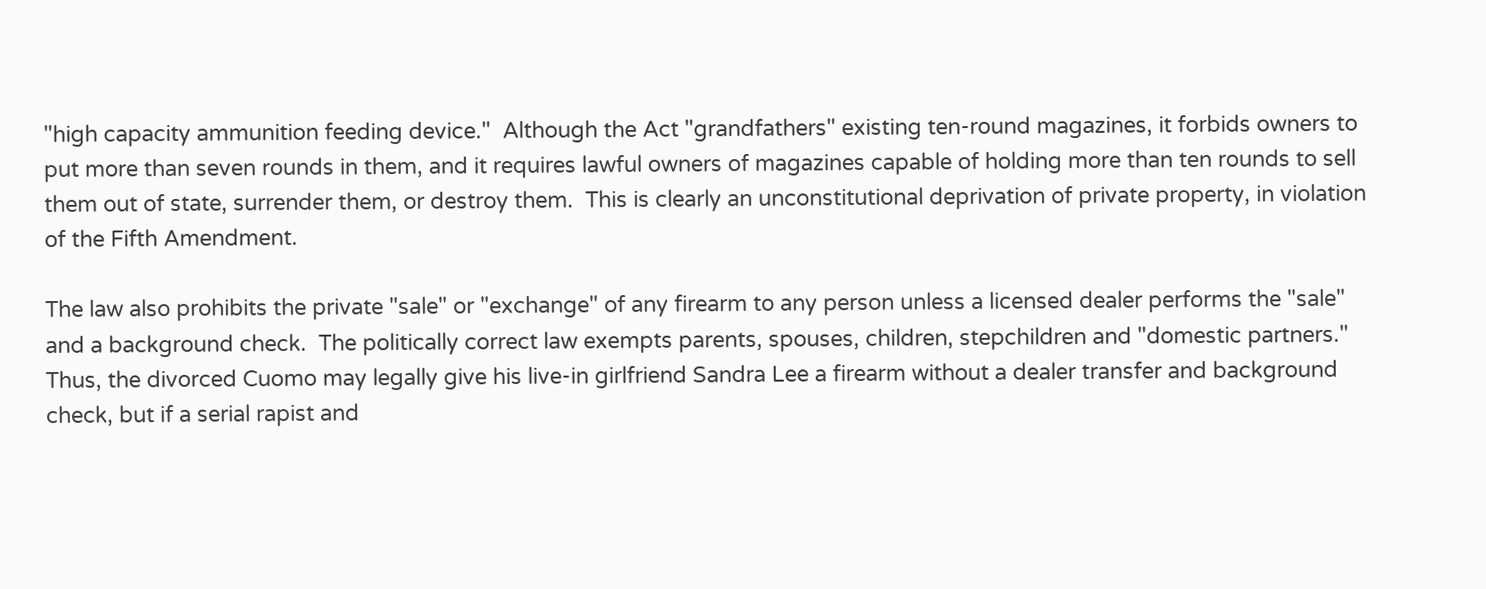"high capacity ammunition feeding device."  Although the Act "grandfathers" existing ten-round magazines, it forbids owners to put more than seven rounds in them, and it requires lawful owners of magazines capable of holding more than ten rounds to sell them out of state, surrender them, or destroy them.  This is clearly an unconstitutional deprivation of private property, in violation of the Fifth Amendment.

The law also prohibits the private "sale" or "exchange" of any firearm to any person unless a licensed dealer performs the "sale" and a background check.  The politically correct law exempts parents, spouses, children, stepchildren and "domestic partners."  Thus, the divorced Cuomo may legally give his live-in girlfriend Sandra Lee a firearm without a dealer transfer and background check, but if a serial rapist and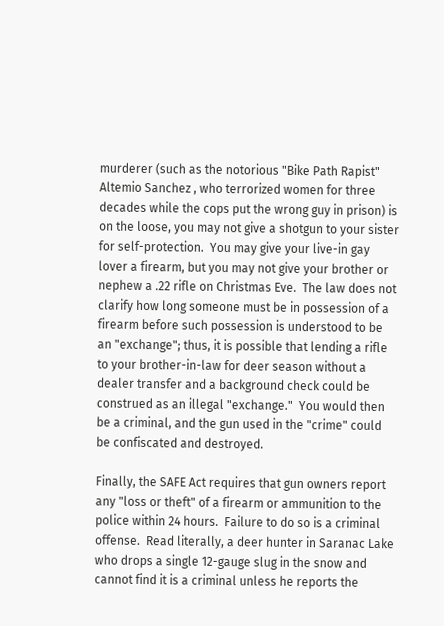murderer (such as the notorious "Bike Path Rapist" Altemio Sanchez , who terrorized women for three decades while the cops put the wrong guy in prison) is on the loose, you may not give a shotgun to your sister for self-protection.  You may give your live-in gay lover a firearm, but you may not give your brother or nephew a .22 rifle on Christmas Eve.  The law does not clarify how long someone must be in possession of a firearm before such possession is understood to be an "exchange"; thus, it is possible that lending a rifle to your brother-in-law for deer season without a dealer transfer and a background check could be construed as an illegal "exchange."  You would then be a criminal, and the gun used in the "crime" could be confiscated and destroyed.

Finally, the SAFE Act requires that gun owners report any "loss or theft" of a firearm or ammunition to the police within 24 hours.  Failure to do so is a criminal offense.  Read literally, a deer hunter in Saranac Lake who drops a single 12-gauge slug in the snow and cannot find it is a criminal unless he reports the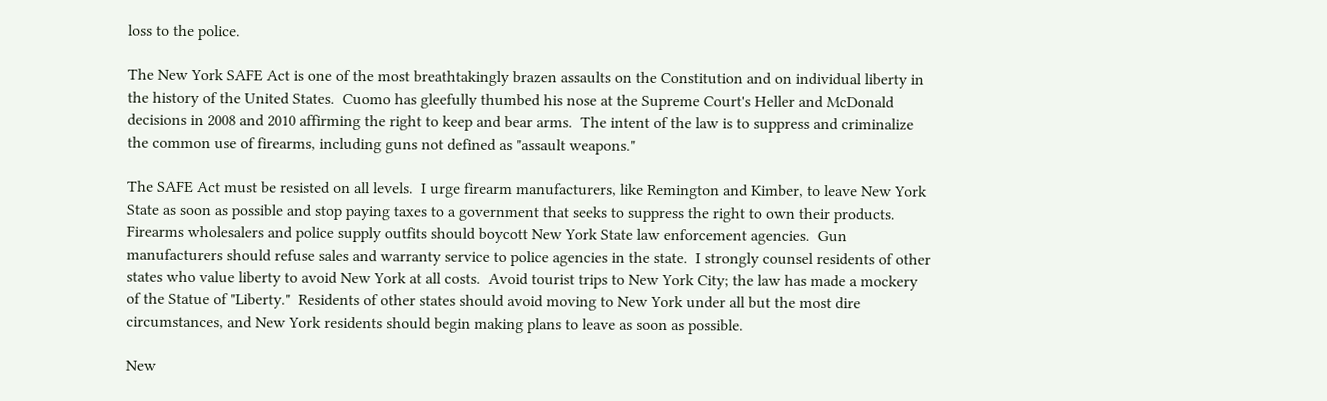loss to the police.

The New York SAFE Act is one of the most breathtakingly brazen assaults on the Constitution and on individual liberty in the history of the United States.  Cuomo has gleefully thumbed his nose at the Supreme Court's Heller and McDonald decisions in 2008 and 2010 affirming the right to keep and bear arms.  The intent of the law is to suppress and criminalize the common use of firearms, including guns not defined as "assault weapons."

The SAFE Act must be resisted on all levels.  I urge firearm manufacturers, like Remington and Kimber, to leave New York State as soon as possible and stop paying taxes to a government that seeks to suppress the right to own their products.  Firearms wholesalers and police supply outfits should boycott New York State law enforcement agencies.  Gun manufacturers should refuse sales and warranty service to police agencies in the state.  I strongly counsel residents of other states who value liberty to avoid New York at all costs.  Avoid tourist trips to New York City; the law has made a mockery of the Statue of "Liberty."  Residents of other states should avoid moving to New York under all but the most dire circumstances, and New York residents should begin making plans to leave as soon as possible.

New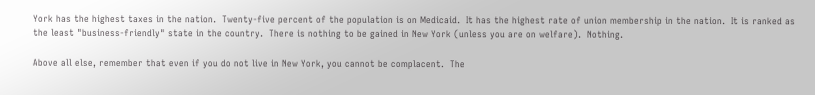York has the highest taxes in the nation.  Twenty-five percent of the population is on Medicaid.  It has the highest rate of union membership in the nation.  It is ranked as the least "business-friendly" state in the country.  There is nothing to be gained in New York (unless you are on welfare).  Nothing.

Above all else, remember that even if you do not live in New York, you cannot be complacent.  The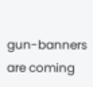gun-banners are coming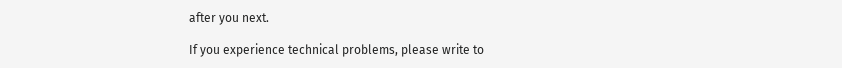after you next.

If you experience technical problems, please write to